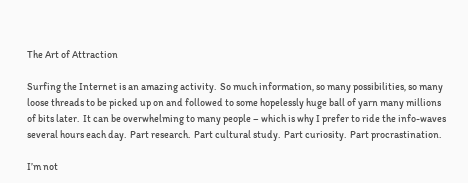The Art of Attraction

Surfing the Internet is an amazing activity.  So much information, so many possibilities, so many loose threads to be picked up on and followed to some hopelessly huge ball of yarn many millions of bits later.  It can be overwhelming to many people – which is why I prefer to ride the info-waves several hours each day.  Part research.  Part cultural study.  Part curiosity.  Part procrastination.

I’m not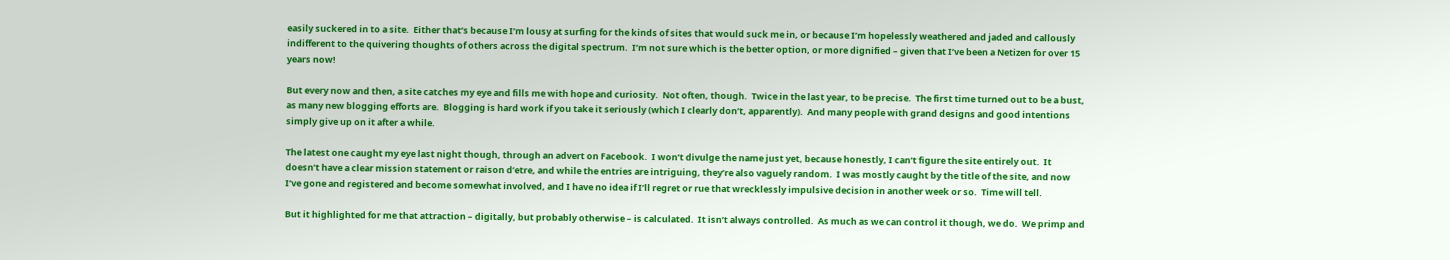easily suckered in to a site.  Either that’s because I’m lousy at surfing for the kinds of sites that would suck me in, or because I’m hopelessly weathered and jaded and callously indifferent to the quivering thoughts of others across the digital spectrum.  I’m not sure which is the better option, or more dignified – given that I’ve been a Netizen for over 15 years now!

But every now and then, a site catches my eye and fills me with hope and curiosity.  Not often, though.  Twice in the last year, to be precise.  The first time turned out to be a bust, as many new blogging efforts are.  Blogging is hard work if you take it seriously (which I clearly don’t, apparently).  And many people with grand designs and good intentions simply give up on it after a while.

The latest one caught my eye last night though, through an advert on Facebook.  I won’t divulge the name just yet, because honestly, I can’t figure the site entirely out.  It doesn’t have a clear mission statement or raison d’etre, and while the entries are intriguing, they’re also vaguely random.  I was mostly caught by the title of the site, and now I’ve gone and registered and become somewhat involved, and I have no idea if I’ll regret or rue that wrecklessly impulsive decision in another week or so.  Time will tell.

But it highlighted for me that attraction – digitally, but probably otherwise – is calculated.  It isn’t always controlled.  As much as we can control it though, we do.  We primp and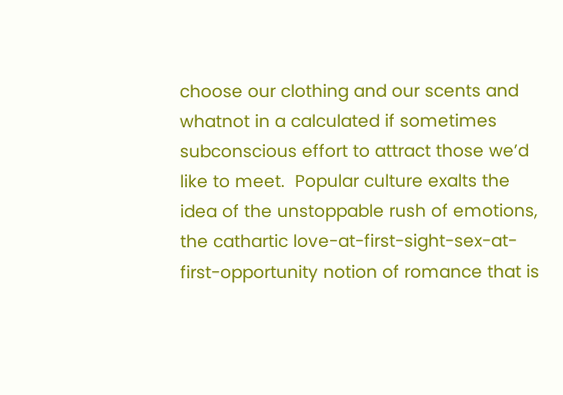choose our clothing and our scents and whatnot in a calculated if sometimes subconscious effort to attract those we’d like to meet.  Popular culture exalts the idea of the unstoppable rush of emotions, the cathartic love-at-first-sight-sex-at-first-opportunity notion of romance that is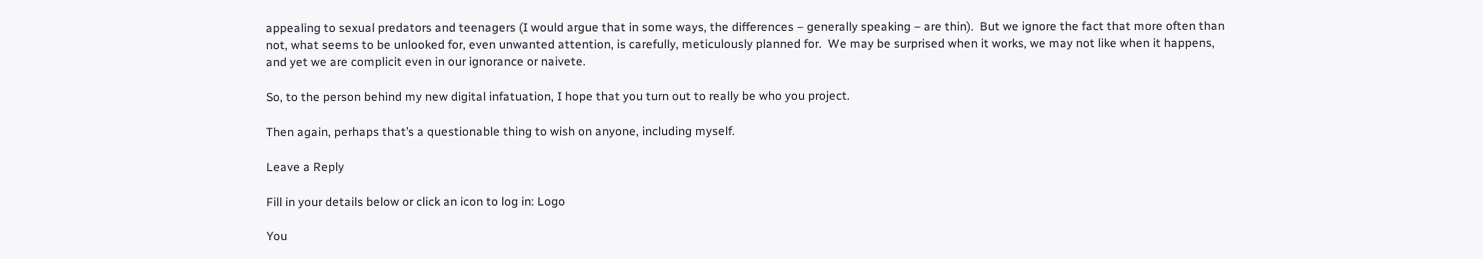appealing to sexual predators and teenagers (I would argue that in some ways, the differences – generally speaking – are thin).  But we ignore the fact that more often than not, what seems to be unlooked for, even unwanted attention, is carefully, meticulously planned for.  We may be surprised when it works, we may not like when it happens, and yet we are complicit even in our ignorance or naivete.

So, to the person behind my new digital infatuation, I hope that you turn out to really be who you project.

Then again, perhaps that’s a questionable thing to wish on anyone, including myself.

Leave a Reply

Fill in your details below or click an icon to log in: Logo

You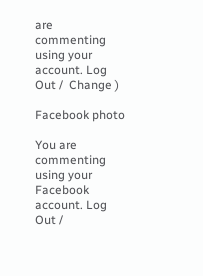are commenting using your account. Log Out /  Change )

Facebook photo

You are commenting using your Facebook account. Log Out /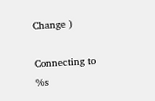Change )

Connecting to %s